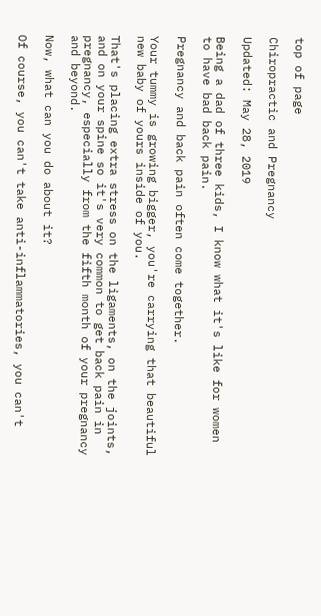top of page

Chiropractic and Pregnancy

Updated: May 28, 2019

Being a dad of three kids, I know what it's like for women to have bad back pain.

Pregnancy and back pain often come together.

Your tummy is growing bigger, you're carrying that beautiful new baby of yours inside of you.

That's placing extra stress on the ligaments, on the joints, and on your spine so it's very common to get back pain in pregnancy, especially from the fifth month of your pregnancy and beyond.

Now, what can you do about it?

Of course, you can't take anti-inflammatories, you can't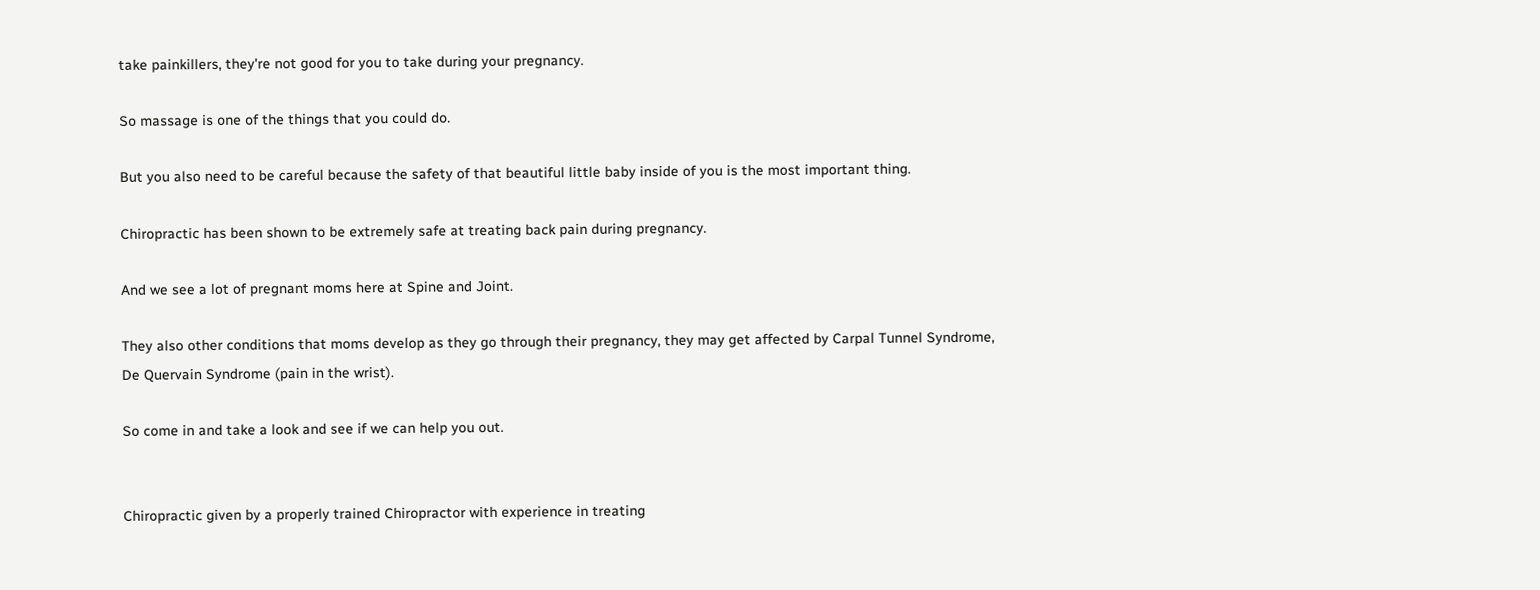take painkillers, they're not good for you to take during your pregnancy.

So massage is one of the things that you could do.

But you also need to be careful because the safety of that beautiful little baby inside of you is the most important thing.

Chiropractic has been shown to be extremely safe at treating back pain during pregnancy.

And we see a lot of pregnant moms here at Spine and Joint.

They also other conditions that moms develop as they go through their pregnancy, they may get affected by Carpal Tunnel Syndrome, De Quervain Syndrome (pain in the wrist).

So come in and take a look and see if we can help you out.


Chiropractic given by a properly trained Chiropractor with experience in treating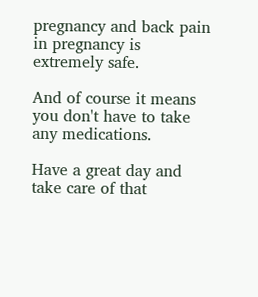pregnancy and back pain in pregnancy is extremely safe.

And of course it means you don't have to take any medications.

Have a great day and take care of that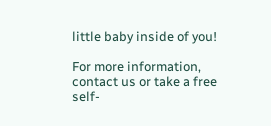little baby inside of you!

For more information, contact us or take a free self-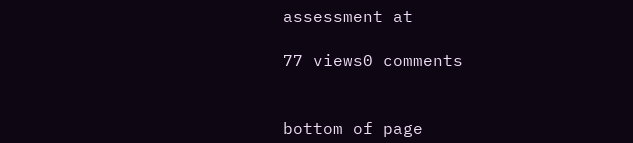assessment at

77 views0 comments


bottom of page